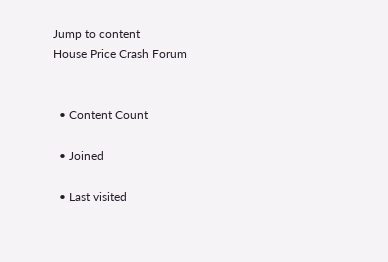Jump to content
House Price Crash Forum


  • Content Count

  • Joined

  • Last visited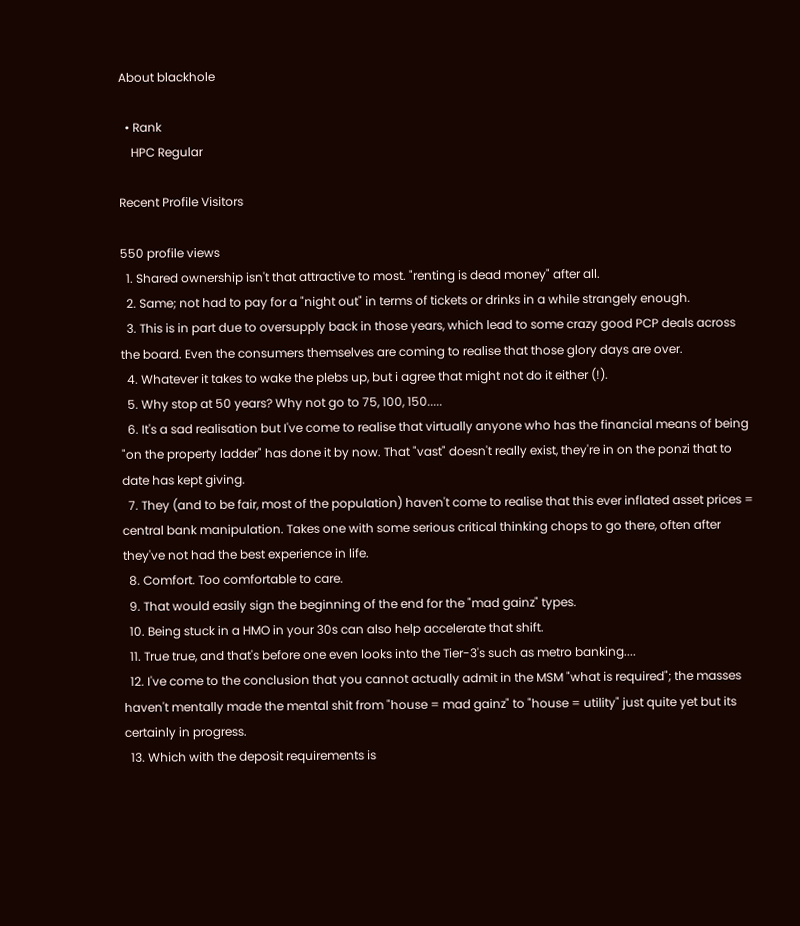About blackhole

  • Rank
    HPC Regular

Recent Profile Visitors

550 profile views
  1. Shared ownership isn't that attractive to most. "renting is dead money" after all.
  2. Same; not had to pay for a "night out" in terms of tickets or drinks in a while strangely enough.
  3. This is in part due to oversupply back in those years, which lead to some crazy good PCP deals across the board. Even the consumers themselves are coming to realise that those glory days are over.
  4. Whatever it takes to wake the plebs up, but i agree that might not do it either (!).
  5. Why stop at 50 years? Why not go to 75, 100, 150.....
  6. It's a sad realisation but I've come to realise that virtually anyone who has the financial means of being "on the property ladder" has done it by now. That "vast" doesn't really exist, they're in on the ponzi that to date has kept giving.
  7. They (and to be fair, most of the population) haven't come to realise that this ever inflated asset prices = central bank manipulation. Takes one with some serious critical thinking chops to go there, often after they've not had the best experience in life.
  8. Comfort. Too comfortable to care.
  9. That would easily sign the beginning of the end for the "mad gainz" types.
  10. Being stuck in a HMO in your 30s can also help accelerate that shift.
  11. True true, and that's before one even looks into the Tier-3's such as metro banking....
  12. I've come to the conclusion that you cannot actually admit in the MSM "what is required"; the masses haven't mentally made the mental shit from "house = mad gainz" to "house = utility" just quite yet but its certainly in progress.
  13. Which with the deposit requirements is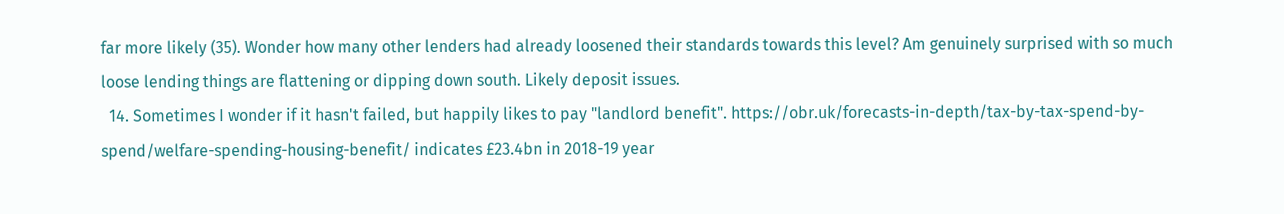far more likely (35). Wonder how many other lenders had already loosened their standards towards this level? Am genuinely surprised with so much loose lending things are flattening or dipping down south. Likely deposit issues.
  14. Sometimes I wonder if it hasn't failed, but happily likes to pay "landlord benefit". https://obr.uk/forecasts-in-depth/tax-by-tax-spend-by-spend/welfare-spending-housing-benefit/ indicates £23.4bn in 2018-19 year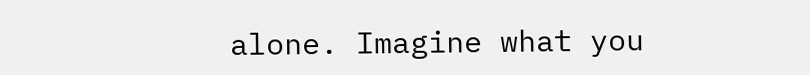alone. Imagine what you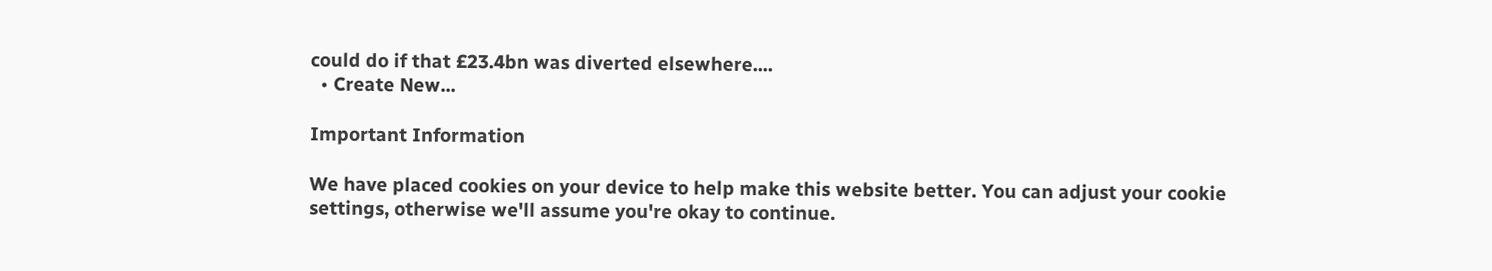could do if that £23.4bn was diverted elsewhere....
  • Create New...

Important Information

We have placed cookies on your device to help make this website better. You can adjust your cookie settings, otherwise we'll assume you're okay to continue.